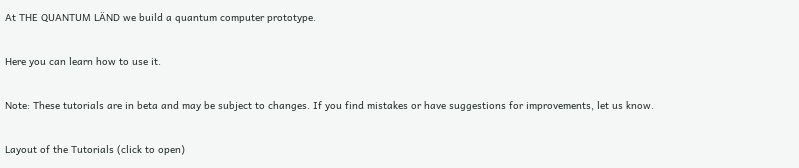At THE QUANTUM LÄND we build a quantum computer prototype.

Here you can learn how to use it.

Note: These tutorials are in beta and may be subject to changes. If you find mistakes or have suggestions for improvements, let us know.

Layout of the Tutorials (click to open)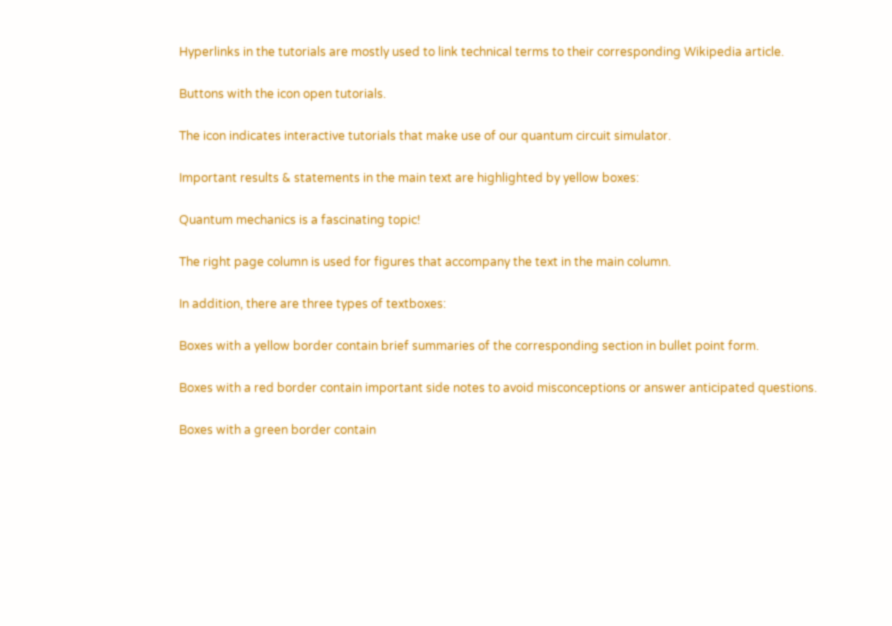Hyperlinks in the tutorials are mostly used to link technical terms to their corresponding Wikipedia article.

Buttons with the icon open tutorials.

The icon indicates interactive tutorials that make use of our quantum circuit simulator.

Important results & statements in the main text are highlighted by yellow boxes:

Quantum mechanics is a fascinating topic!

The right page column is used for figures that accompany the text in the main column.

In addition, there are three types of textboxes:

Boxes with a yellow border contain brief summaries of the corresponding section in bullet point form.

Boxes with a red border contain important side notes to avoid misconceptions or answer anticipated questions.

Boxes with a green border contain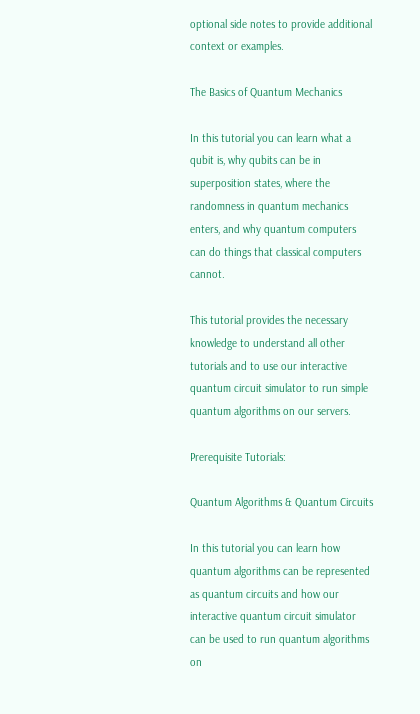optional side notes to provide additional context or examples.

The Basics of Quantum Mechanics

In this tutorial you can learn what a qubit is, why qubits can be in superposition states, where the randomness in quantum mechanics enters, and why quantum computers can do things that classical computers cannot.

This tutorial provides the necessary knowledge to understand all other tutorials and to use our interactive quantum circuit simulator to run simple quantum algorithms on our servers.

Prerequisite Tutorials:

Quantum Algorithms & Quantum Circuits

In this tutorial you can learn how quantum algorithms can be represented as quantum circuits and how our interactive quantum circuit simulator can be used to run quantum algorithms on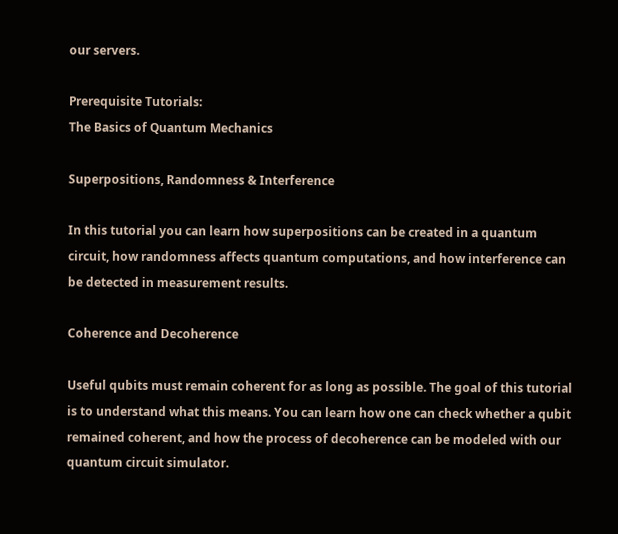our servers.

Prerequisite Tutorials:
The Basics of Quantum Mechanics

Superpositions, Randomness & Interference

In this tutorial you can learn how superpositions can be created in a quantum circuit, how randomness affects quantum computations, and how interference can be detected in measurement results.

Coherence and Decoherence

Useful qubits must remain coherent for as long as possible. The goal of this tutorial is to understand what this means. You can learn how one can check whether a qubit remained coherent, and how the process of decoherence can be modeled with our quantum circuit simulator.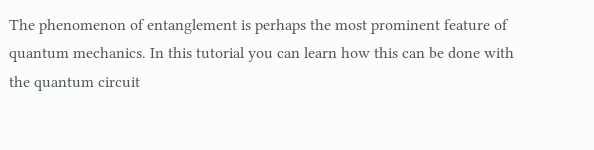The phenomenon of entanglement is perhaps the most prominent feature of quantum mechanics. In this tutorial you can learn how this can be done with the quantum circuit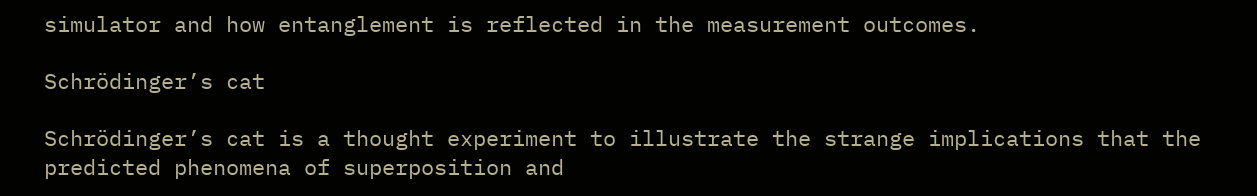simulator and how entanglement is reflected in the measurement outcomes.

Schrödinger’s cat

Schrödinger’s cat is a thought experiment to illustrate the strange implications that the predicted phenomena of superposition and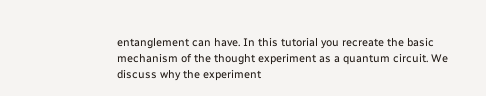entanglement can have. In this tutorial you recreate the basic mechanism of the thought experiment as a quantum circuit. We discuss why the experiment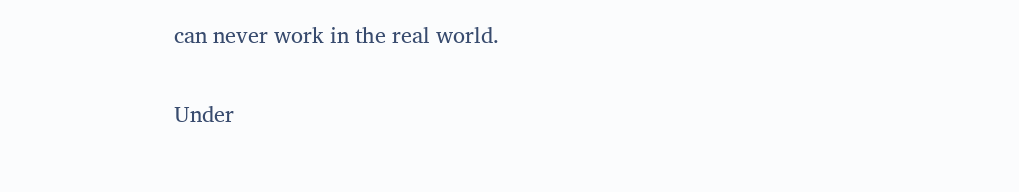can never work in the real world.

Under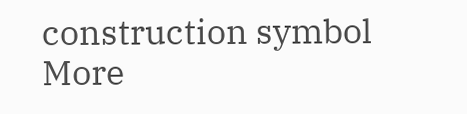construction symbol
More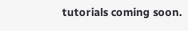tutorials coming soon.